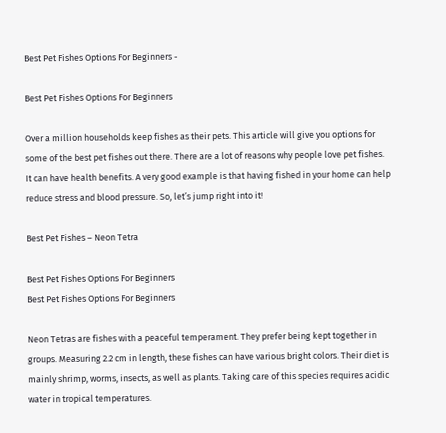Best Pet Fishes Options For Beginners -

Best Pet Fishes Options For Beginners

Over a million households keep fishes as their pets. This article will give you options for some of the best pet fishes out there. There are a lot of reasons why people love pet fishes. It can have health benefits. A very good example is that having fished in your home can help reduce stress and blood pressure. So, let’s jump right into it!

Best Pet Fishes – Neon Tetra

Best Pet Fishes Options For Beginners
Best Pet Fishes Options For Beginners

Neon Tetras are fishes with a peaceful temperament. They prefer being kept together in groups. Measuring 2.2 cm in length, these fishes can have various bright colors. Their diet is mainly shrimp, worms, insects, as well as plants. Taking care of this species requires acidic water in tropical temperatures.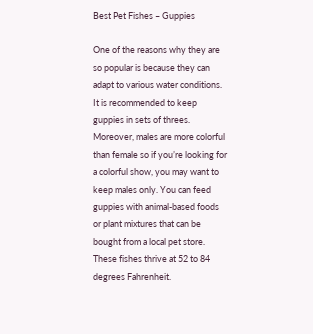Best Pet Fishes – Guppies

One of the reasons why they are so popular is because they can adapt to various water conditions. It is recommended to keep guppies in sets of threes. Moreover, males are more colorful than female so if you’re looking for a colorful show, you may want to keep males only. You can feed guppies with animal-based foods or plant mixtures that can be bought from a local pet store. These fishes thrive at 52 to 84 degrees Fahrenheit.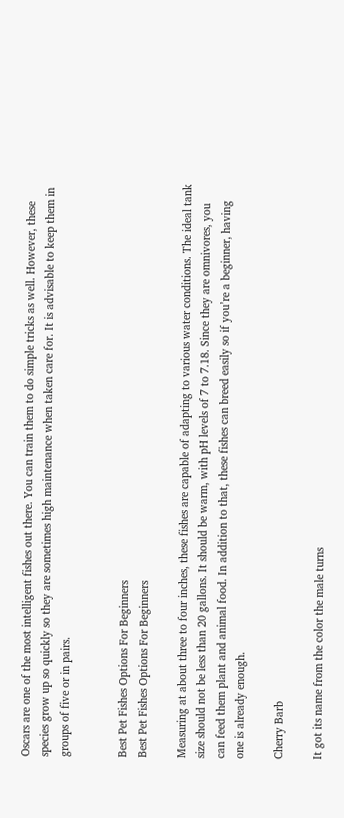Oscars are one of the most intelligent fishes out there. You can train them to do simple tricks as well. However, these species grow up so quickly so they are sometimes high maintenance when taken care for. It is advisable to keep them in groups of five or in pairs.


Best Pet Fishes Options For Beginners
Best Pet Fishes Options For Beginners

Measuring at about three to four inches, these fishes are capable of adapting to various water conditions. The ideal tank size should not be less than 20 gallons. It should be warm, with pH levels of 7 to 7.18. Since they are omnivores, you can feed them plant and animal food. In addition to that, these fishes can breed easily so if you’re a beginner, having one is already enough.

Cherry Barb

It got its name from the color the male turns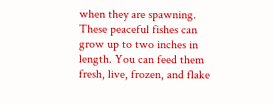when they are spawning. These peaceful fishes can grow up to two inches in length. You can feed them fresh, live, frozen, and flake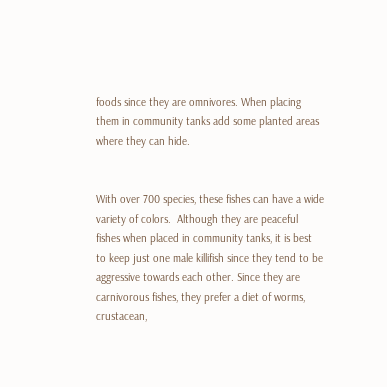foods since they are omnivores. When placing them in community tanks add some planted areas where they can hide.


With over 700 species, these fishes can have a wide variety of colors.  Although they are peaceful fishes when placed in community tanks, it is best to keep just one male killifish since they tend to be aggressive towards each other. Since they are carnivorous fishes, they prefer a diet of worms, crustacean,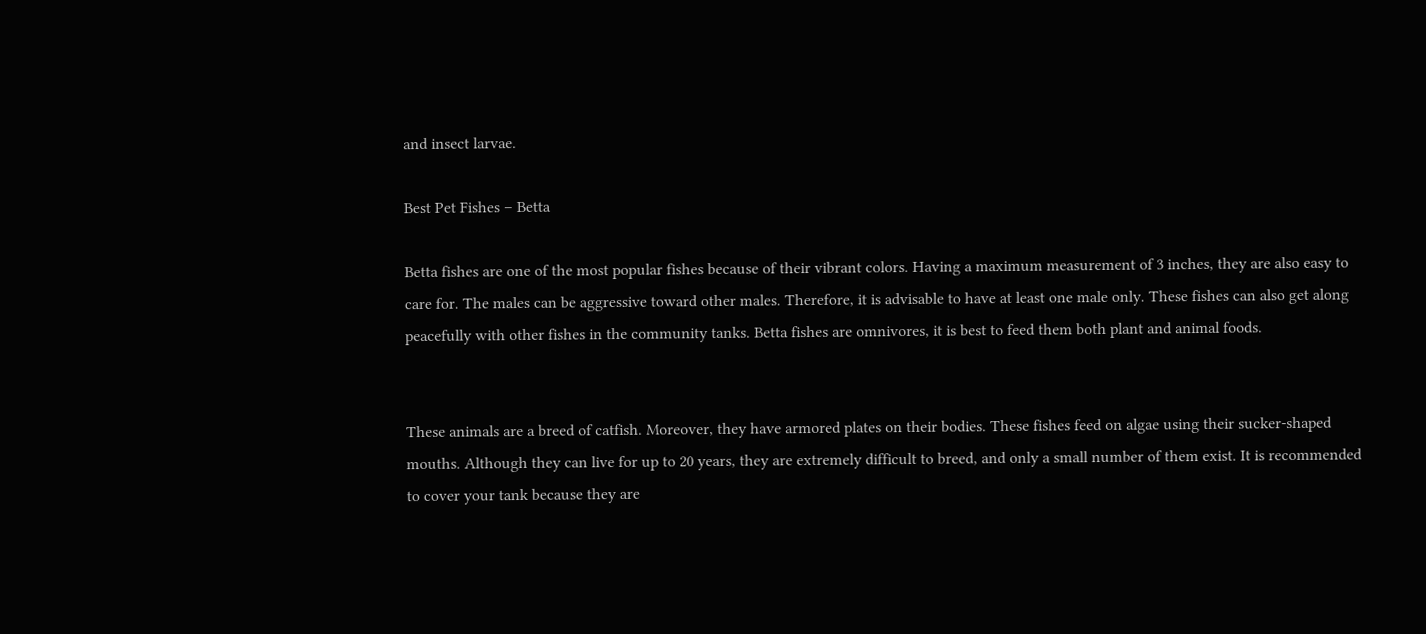and insect larvae.

Best Pet Fishes – Betta

Betta fishes are one of the most popular fishes because of their vibrant colors. Having a maximum measurement of 3 inches, they are also easy to care for. The males can be aggressive toward other males. Therefore, it is advisable to have at least one male only. These fishes can also get along peacefully with other fishes in the community tanks. Betta fishes are omnivores, it is best to feed them both plant and animal foods.


These animals are a breed of catfish. Moreover, they have armored plates on their bodies. These fishes feed on algae using their sucker-shaped mouths. Although they can live for up to 20 years, they are extremely difficult to breed, and only a small number of them exist. It is recommended to cover your tank because they are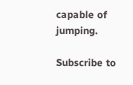capable of jumping.

Subscribe to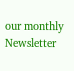our monthly Newsletter